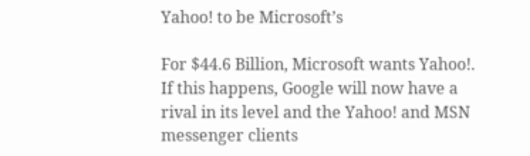Yahoo! to be Microsoft’s

For $44.6 Billion, Microsoft wants Yahoo!.  If this happens, Google will now have a rival in its level and the Yahoo! and MSN messenger clients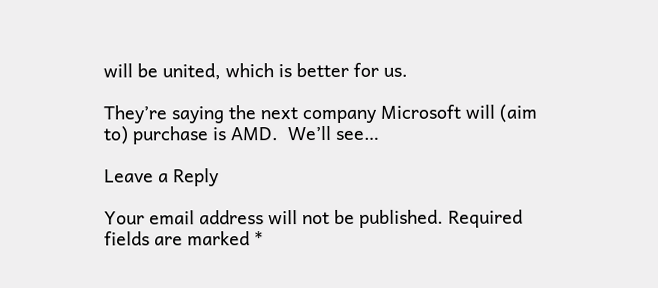will be united, which is better for us.

They’re saying the next company Microsoft will (aim to) purchase is AMD.  We’ll see…

Leave a Reply

Your email address will not be published. Required fields are marked *